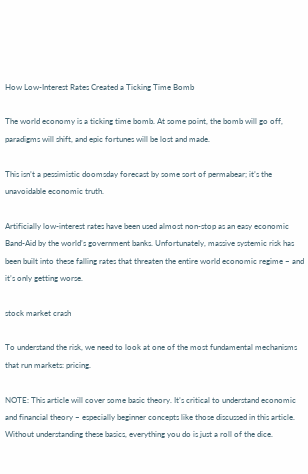How Low-Interest Rates Created a Ticking Time Bomb

The world economy is a ticking time bomb. At some point, the bomb will go off, paradigms will shift, and epic fortunes will be lost and made.

This isn’t a pessimistic doomsday forecast by some sort of permabear; it’s the unavoidable economic truth.

Artificially low-interest rates have been used almost non-stop as an easy economic Band-Aid by the world’s government banks. Unfortunately, massive systemic risk has been built into these falling rates that threaten the entire world economic regime – and it’s only getting worse.

stock market crash

To understand the risk, we need to look at one of the most fundamental mechanisms that run markets: pricing.

NOTE: This article will cover some basic theory. It’s critical to understand economic and financial theory – especially beginner concepts like those discussed in this article. Without understanding these basics, everything you do is just a roll of the dice.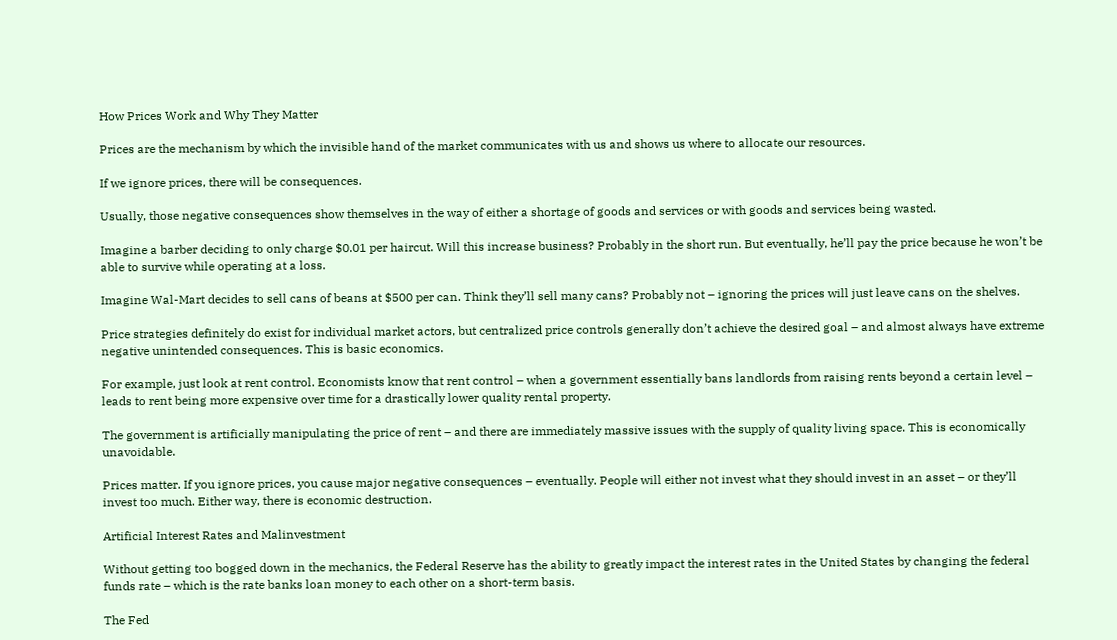How Prices Work and Why They Matter

Prices are the mechanism by which the invisible hand of the market communicates with us and shows us where to allocate our resources.

If we ignore prices, there will be consequences.

Usually, those negative consequences show themselves in the way of either a shortage of goods and services or with goods and services being wasted.

Imagine a barber deciding to only charge $0.01 per haircut. Will this increase business? Probably in the short run. But eventually, he’ll pay the price because he won’t be able to survive while operating at a loss.

Imagine Wal-Mart decides to sell cans of beans at $500 per can. Think they’ll sell many cans? Probably not – ignoring the prices will just leave cans on the shelves.

Price strategies definitely do exist for individual market actors, but centralized price controls generally don’t achieve the desired goal – and almost always have extreme negative unintended consequences. This is basic economics.

For example, just look at rent control. Economists know that rent control – when a government essentially bans landlords from raising rents beyond a certain level – leads to rent being more expensive over time for a drastically lower quality rental property.

The government is artificially manipulating the price of rent – and there are immediately massive issues with the supply of quality living space. This is economically unavoidable.

Prices matter. If you ignore prices, you cause major negative consequences – eventually. People will either not invest what they should invest in an asset – or they’ll invest too much. Either way, there is economic destruction.

Artificial Interest Rates and Malinvestment

Without getting too bogged down in the mechanics, the Federal Reserve has the ability to greatly impact the interest rates in the United States by changing the federal funds rate – which is the rate banks loan money to each other on a short-term basis.

The Fed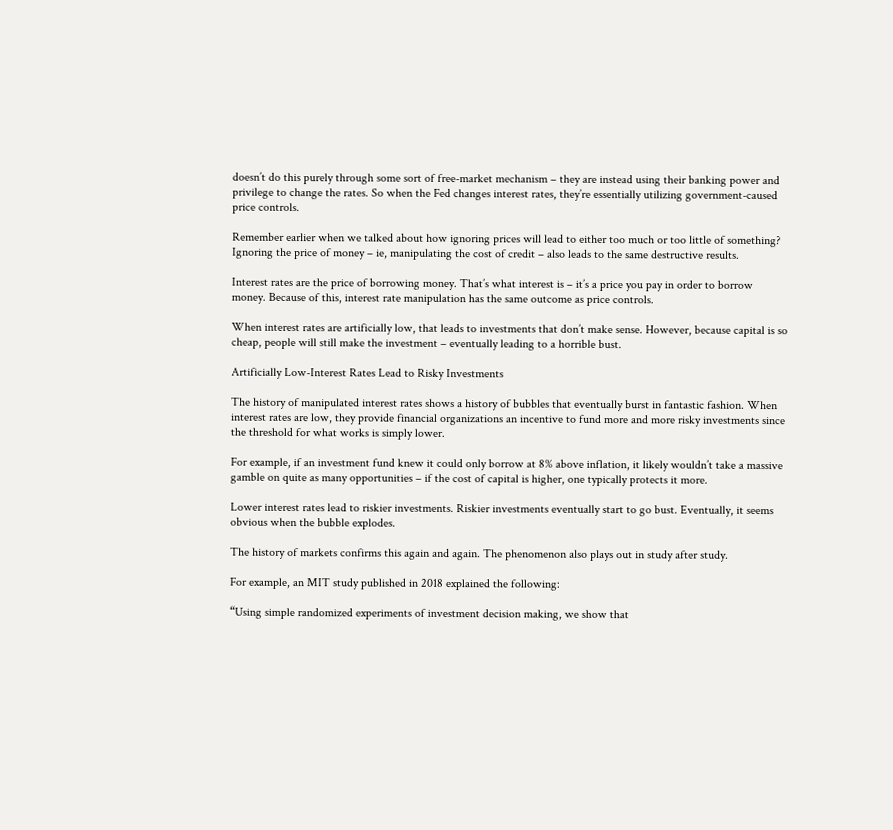doesn’t do this purely through some sort of free-market mechanism – they are instead using their banking power and privilege to change the rates. So when the Fed changes interest rates, they’re essentially utilizing government-caused price controls.

Remember earlier when we talked about how ignoring prices will lead to either too much or too little of something? Ignoring the price of money – ie, manipulating the cost of credit – also leads to the same destructive results.

Interest rates are the price of borrowing money. That’s what interest is – it’s a price you pay in order to borrow money. Because of this, interest rate manipulation has the same outcome as price controls.

When interest rates are artificially low, that leads to investments that don’t make sense. However, because capital is so cheap, people will still make the investment – eventually leading to a horrible bust.

Artificially Low-Interest Rates Lead to Risky Investments

The history of manipulated interest rates shows a history of bubbles that eventually burst in fantastic fashion. When interest rates are low, they provide financial organizations an incentive to fund more and more risky investments since the threshold for what works is simply lower.

For example, if an investment fund knew it could only borrow at 8% above inflation, it likely wouldn’t take a massive gamble on quite as many opportunities – if the cost of capital is higher, one typically protects it more.

Lower interest rates lead to riskier investments. Riskier investments eventually start to go bust. Eventually, it seems obvious when the bubble explodes.

The history of markets confirms this again and again. The phenomenon also plays out in study after study.

For example, an MIT study published in 2018 explained the following:

“Using simple randomized experiments of investment decision making, we show that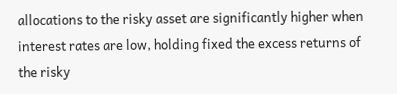allocations to the risky asset are significantly higher when interest rates are low, holding fixed the excess returns of the risky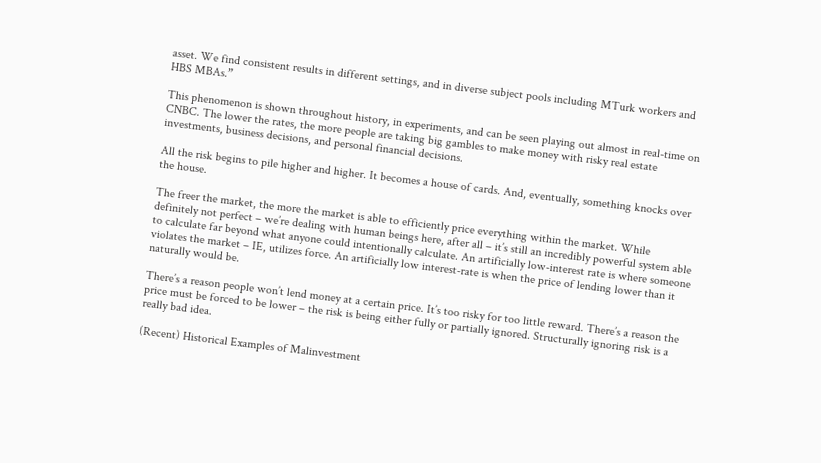asset. We find consistent results in different settings, and in diverse subject pools including MTurk workers and HBS MBAs.”

This phenomenon is shown throughout history, in experiments, and can be seen playing out almost in real-time on CNBC. The lower the rates, the more people are taking big gambles to make money with risky real estate investments, business decisions, and personal financial decisions.

All the risk begins to pile higher and higher. It becomes a house of cards. And, eventually, something knocks over the house.

The freer the market, the more the market is able to efficiently price everything within the market. While definitely not perfect – we’re dealing with human beings here, after all – it’s still an incredibly powerful system able to calculate far beyond what anyone could intentionally calculate. An artificially low-interest rate is where someone violates the market – IE, utilizes force. An artificially low interest-rate is when the price of lending lower than it naturally would be.

There’s a reason people won’t lend money at a certain price. It’s too risky for too little reward. There’s a reason the price must be forced to be lower – the risk is being either fully or partially ignored. Structurally ignoring risk is a really bad idea.

(Recent) Historical Examples of Malinvestment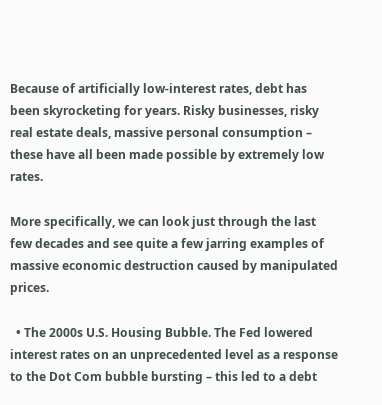Because of artificially low-interest rates, debt has been skyrocketing for years. Risky businesses, risky real estate deals, massive personal consumption – these have all been made possible by extremely low rates.

More specifically, we can look just through the last few decades and see quite a few jarring examples of massive economic destruction caused by manipulated prices.

  • The 2000s U.S. Housing Bubble. The Fed lowered interest rates on an unprecedented level as a response to the Dot Com bubble bursting – this led to a debt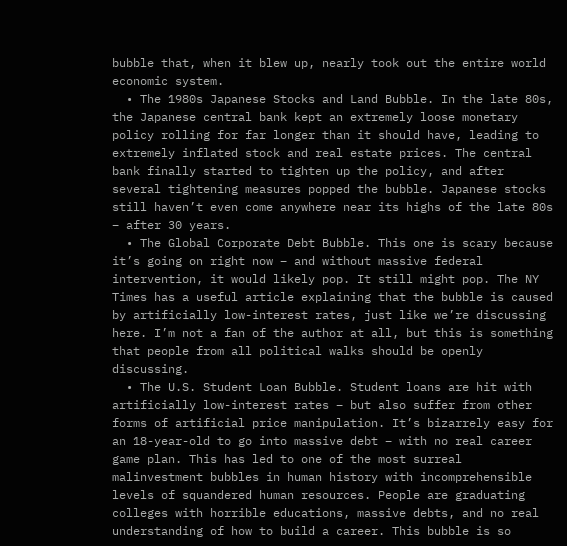bubble that, when it blew up, nearly took out the entire world economic system.
  • The 1980s Japanese Stocks and Land Bubble. In the late 80s, the Japanese central bank kept an extremely loose monetary policy rolling for far longer than it should have, leading to extremely inflated stock and real estate prices. The central bank finally started to tighten up the policy, and after several tightening measures popped the bubble. Japanese stocks still haven’t even come anywhere near its highs of the late 80s – after 30 years.
  • The Global Corporate Debt Bubble. This one is scary because it’s going on right now – and without massive federal intervention, it would likely pop. It still might pop. The NY Times has a useful article explaining that the bubble is caused by artificially low-interest rates, just like we’re discussing here. I’m not a fan of the author at all, but this is something that people from all political walks should be openly discussing.
  • The U.S. Student Loan Bubble. Student loans are hit with artificially low-interest rates – but also suffer from other forms of artificial price manipulation. It’s bizarrely easy for an 18-year-old to go into massive debt – with no real career game plan. This has led to one of the most surreal malinvestment bubbles in human history with incomprehensible levels of squandered human resources. People are graduating colleges with horrible educations, massive debts, and no real understanding of how to build a career. This bubble is so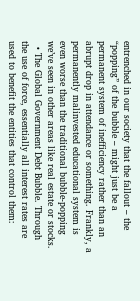entrenched in our society that the fallout – the “popping” of the bubble – might just be a permanent system of inefficiency rather than an abrupt drop in attendance or something. Frankly, a permanently malinvested educational system is even worse than the traditional bubble-popping we’ve seen in other areas like real estate or stocks.
  • The Global Government Debt Bubble. Through the use of force, essentially all interest rates are used to benefit the entities that control them: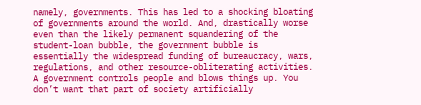namely, governments. This has led to a shocking bloating of governments around the world. And, drastically worse even than the likely permanent squandering of the student-loan bubble, the government bubble is essentially the widespread funding of bureaucracy, wars, regulations, and other resource-obliterating activities. A government controls people and blows things up. You don’t want that part of society artificially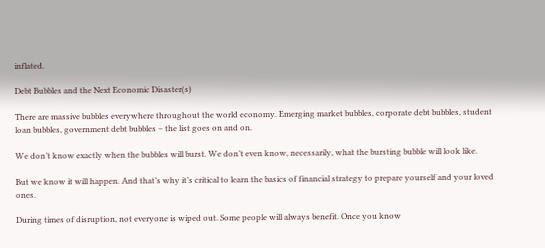inflated.

Debt Bubbles and the Next Economic Disaster(s)

There are massive bubbles everywhere throughout the world economy. Emerging market bubbles, corporate debt bubbles, student loan bubbles, government debt bubbles – the list goes on and on.

We don’t know exactly when the bubbles will burst. We don’t even know, necessarily, what the bursting bubble will look like.

But we know it will happen. And that’s why it’s critical to learn the basics of financial strategy to prepare yourself and your loved ones.

During times of disruption, not everyone is wiped out. Some people will always benefit. Once you know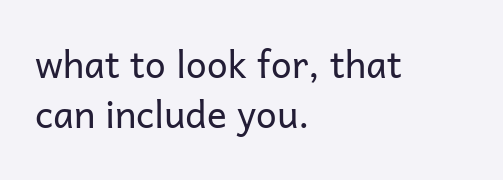what to look for, that can include you.